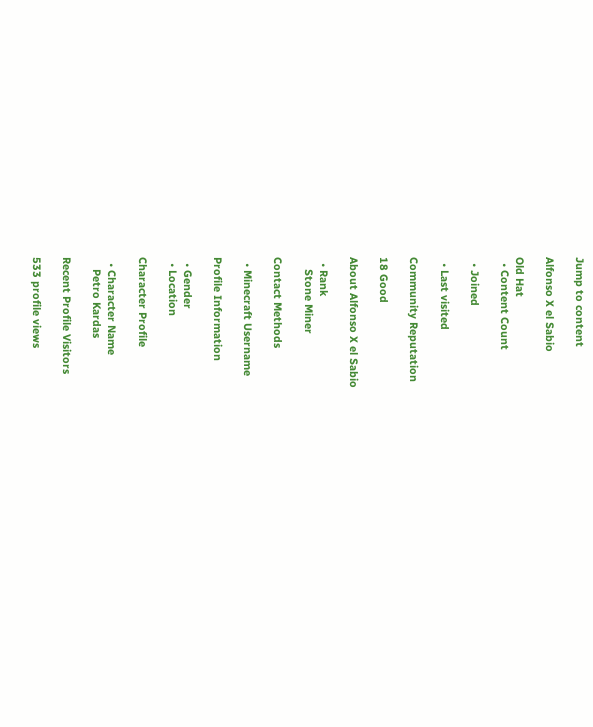Jump to content

Alfonso X el Sabio

Old Hat
  • Content Count

  • Joined

  • Last visited

Community Reputation

18 Good

About Alfonso X el Sabio

  • Rank
    Stone Miner

Contact Methods

  • Minecraft Username

Profile Information

  • Gender
  • Location

Character Profile

  • Character Name
    Petro Kardas

Recent Profile Visitors

533 profile views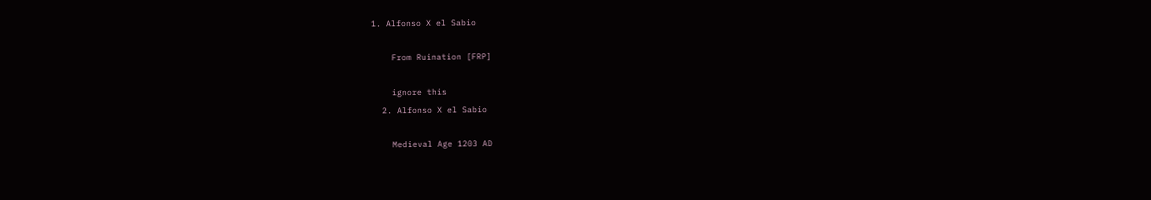1. Alfonso X el Sabio

    From Ruination [FRP]

    ignore this
  2. Alfonso X el Sabio

    Medieval Age 1203 AD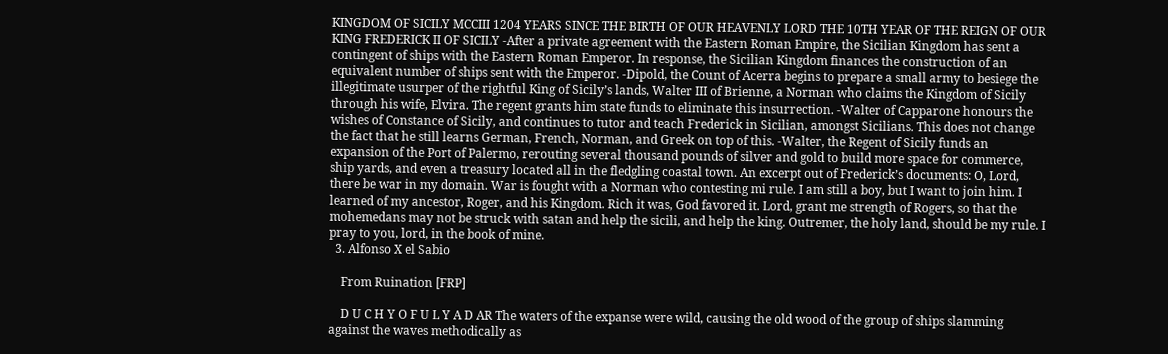KINGDOM OF SICILY MCCIII 1204 YEARS SINCE THE BIRTH OF OUR HEAVENLY LORD THE 10TH YEAR OF THE REIGN OF OUR KING FREDERICK II OF SICILY -After a private agreement with the Eastern Roman Empire, the Sicilian Kingdom has sent a contingent of ships with the Eastern Roman Emperor. In response, the Sicilian Kingdom finances the construction of an equivalent number of ships sent with the Emperor. -Dipold, the Count of Acerra begins to prepare a small army to besiege the illegitimate usurper of the rightful King of Sicily’s lands, Walter III of Brienne, a Norman who claims the Kingdom of Sicily through his wife, Elvira. The regent grants him state funds to eliminate this insurrection. -Walter of Capparone honours the wishes of Constance of Sicily, and continues to tutor and teach Frederick in Sicilian, amongst Sicilians. This does not change the fact that he still learns German, French, Norman, and Greek on top of this. -Walter, the Regent of Sicily funds an expansion of the Port of Palermo, rerouting several thousand pounds of silver and gold to build more space for commerce, ship yards, and even a treasury located all in the fledgling coastal town. An excerpt out of Frederick’s documents: O, Lord, there be war in my domain. War is fought with a Norman who contesting mi rule. I am still a boy, but I want to join him. I learned of my ancestor, Roger, and his Kingdom. Rich it was, God favored it. Lord, grant me strength of Rogers, so that the mohemedans may not be struck with satan and help the sicili, and help the king. Outremer, the holy land, should be my rule. I pray to you, lord, in the book of mine.
  3. Alfonso X el Sabio

    From Ruination [FRP]

    D U C H Y O F U L Y A D AR The waters of the expanse were wild, causing the old wood of the group of ships slamming against the waves methodically as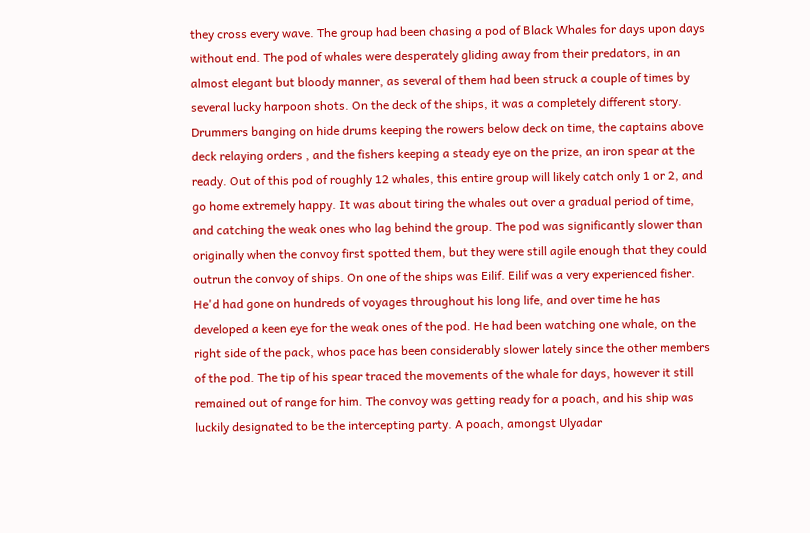they cross every wave. The group had been chasing a pod of Black Whales for days upon days without end. The pod of whales were desperately gliding away from their predators, in an almost elegant but bloody manner, as several of them had been struck a couple of times by several lucky harpoon shots. On the deck of the ships, it was a completely different story. Drummers banging on hide drums keeping the rowers below deck on time, the captains above deck relaying orders , and the fishers keeping a steady eye on the prize, an iron spear at the ready. Out of this pod of roughly 12 whales, this entire group will likely catch only 1 or 2, and go home extremely happy. It was about tiring the whales out over a gradual period of time, and catching the weak ones who lag behind the group. The pod was significantly slower than originally when the convoy first spotted them, but they were still agile enough that they could outrun the convoy of ships. On one of the ships was Eilif. Eilif was a very experienced fisher. He'd had gone on hundreds of voyages throughout his long life, and over time he has developed a keen eye for the weak ones of the pod. He had been watching one whale, on the right side of the pack, whos pace has been considerably slower lately since the other members of the pod. The tip of his spear traced the movements of the whale for days, however it still remained out of range for him. The convoy was getting ready for a poach, and his ship was luckily designated to be the intercepting party. A poach, amongst Ulyadar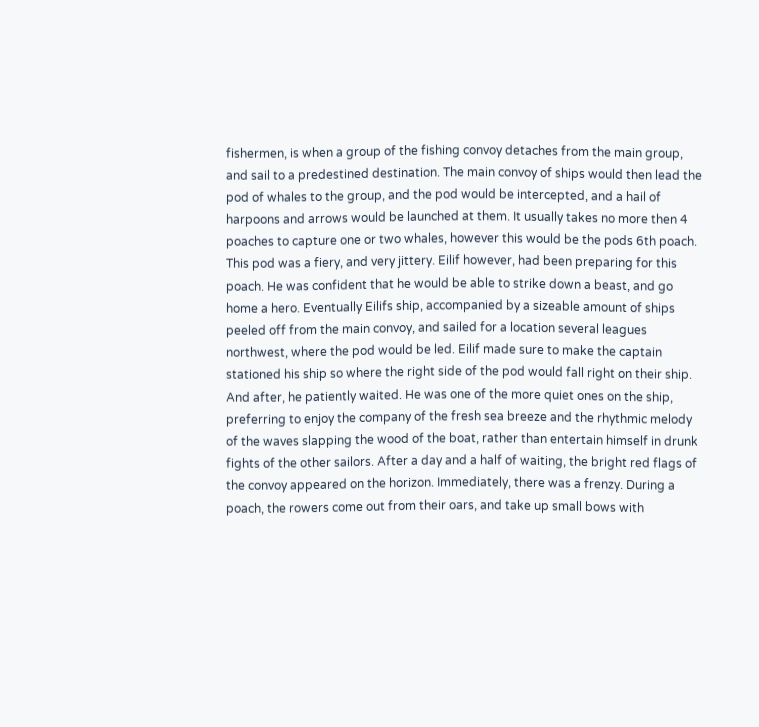fishermen, is when a group of the fishing convoy detaches from the main group, and sail to a predestined destination. The main convoy of ships would then lead the pod of whales to the group, and the pod would be intercepted, and a hail of harpoons and arrows would be launched at them. It usually takes no more then 4 poaches to capture one or two whales, however this would be the pods 6th poach. This pod was a fiery, and very jittery. Eilif however, had been preparing for this poach. He was confident that he would be able to strike down a beast, and go home a hero. Eventually Eilifs ship, accompanied by a sizeable amount of ships peeled off from the main convoy, and sailed for a location several leagues northwest, where the pod would be led. Eilif made sure to make the captain stationed his ship so where the right side of the pod would fall right on their ship. And after, he patiently waited. He was one of the more quiet ones on the ship, preferring to enjoy the company of the fresh sea breeze and the rhythmic melody of the waves slapping the wood of the boat, rather than entertain himself in drunk fights of the other sailors. After a day and a half of waiting, the bright red flags of the convoy appeared on the horizon. Immediately, there was a frenzy. During a poach, the rowers come out from their oars, and take up small bows with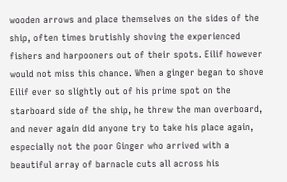wooden arrows and place themselves on the sides of the ship, often times brutishly shoving the experienced fishers and harpooners out of their spots. Eilif however would not miss this chance. When a ginger began to shove Eilif ever so slightly out of his prime spot on the starboard side of the ship, he threw the man overboard, and never again did anyone try to take his place again, especially not the poor Ginger who arrived with a beautiful array of barnacle cuts all across his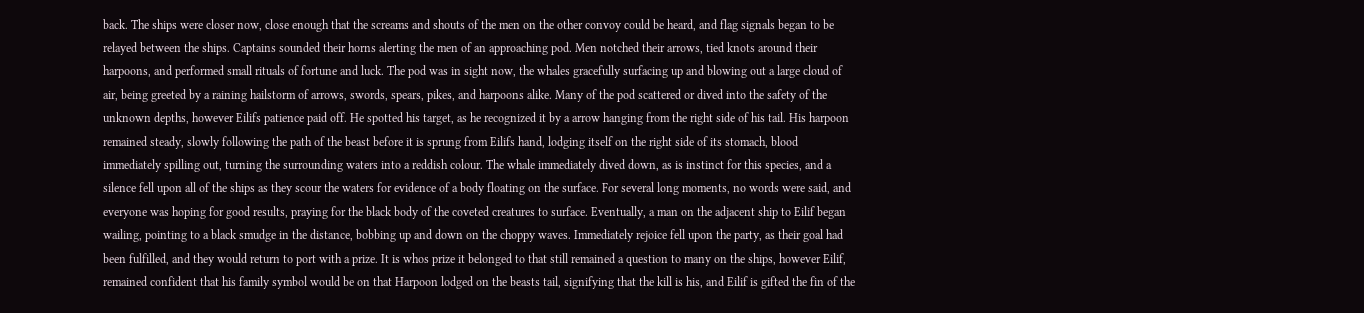back. The ships were closer now, close enough that the screams and shouts of the men on the other convoy could be heard, and flag signals began to be relayed between the ships. Captains sounded their horns alerting the men of an approaching pod. Men notched their arrows, tied knots around their harpoons, and performed small rituals of fortune and luck. The pod was in sight now, the whales gracefully surfacing up and blowing out a large cloud of air, being greeted by a raining hailstorm of arrows, swords, spears, pikes, and harpoons alike. Many of the pod scattered or dived into the safety of the unknown depths, however Eilifs patience paid off. He spotted his target, as he recognized it by a arrow hanging from the right side of his tail. His harpoon remained steady, slowly following the path of the beast before it is sprung from Eilifs hand, lodging itself on the right side of its stomach, blood immediately spilling out, turning the surrounding waters into a reddish colour. The whale immediately dived down, as is instinct for this species, and a silence fell upon all of the ships as they scour the waters for evidence of a body floating on the surface. For several long moments, no words were said, and everyone was hoping for good results, praying for the black body of the coveted creatures to surface. Eventually, a man on the adjacent ship to Eilif began wailing, pointing to a black smudge in the distance, bobbing up and down on the choppy waves. Immediately rejoice fell upon the party, as their goal had been fulfilled, and they would return to port with a prize. It is whos prize it belonged to that still remained a question to many on the ships, however Eilif, remained confident that his family symbol would be on that Harpoon lodged on the beasts tail, signifying that the kill is his, and Eilif is gifted the fin of the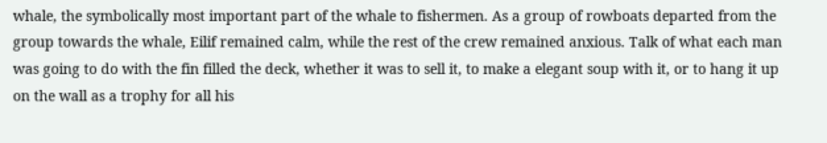whale, the symbolically most important part of the whale to fishermen. As a group of rowboats departed from the group towards the whale, Eilif remained calm, while the rest of the crew remained anxious. Talk of what each man was going to do with the fin filled the deck, whether it was to sell it, to make a elegant soup with it, or to hang it up on the wall as a trophy for all his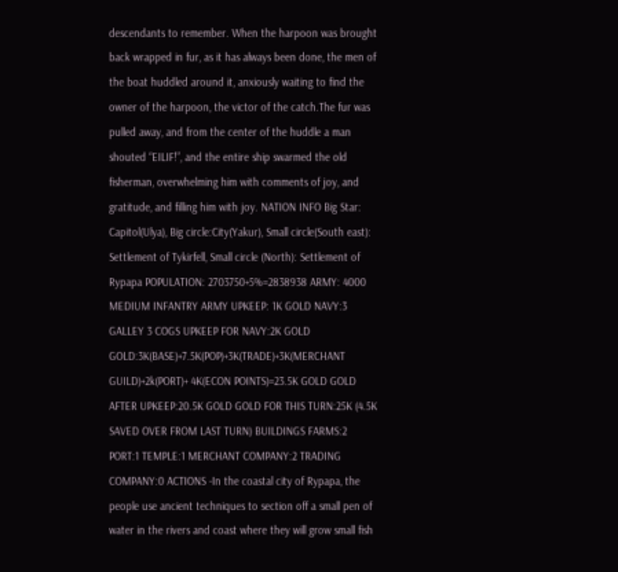descendants to remember. When the harpoon was brought back wrapped in fur, as it has always been done, the men of the boat huddled around it, anxiously waiting to find the owner of the harpoon, the victor of the catch.The fur was pulled away, and from the center of the huddle a man shouted “EILIF!”, and the entire ship swarmed the old fisherman, overwhelming him with comments of joy, and gratitude, and filling him with joy. NATION INFO Big Star: Capitol(Ulya), Big circle:City(Yakur), Small circle(South east): Settlement of Tykirfell, Small circle (North): Settlement of Rypapa POPULATION: 2703750+5%=2838938 ARMY: 4000 MEDIUM INFANTRY ARMY UPKEEP: 1K GOLD NAVY:3 GALLEY 3 COGS UPKEEP FOR NAVY:2K GOLD GOLD:3K(BASE)+7.5K(POP)+3K(TRADE)+3K(MERCHANT GUILD)+2k(PORT)+ 4K(ECON POINTS)=23.5K GOLD GOLD AFTER UPKEEP:20.5K GOLD GOLD FOR THIS TURN:25K (4.5K SAVED OVER FROM LAST TURN) BUILDINGS FARMS:2 PORT:1 TEMPLE:1 MERCHANT COMPANY:2 TRADING COMPANY:0 ACTIONS -In the coastal city of Rypapa, the people use ancient techniques to section off a small pen of water in the rivers and coast where they will grow small fish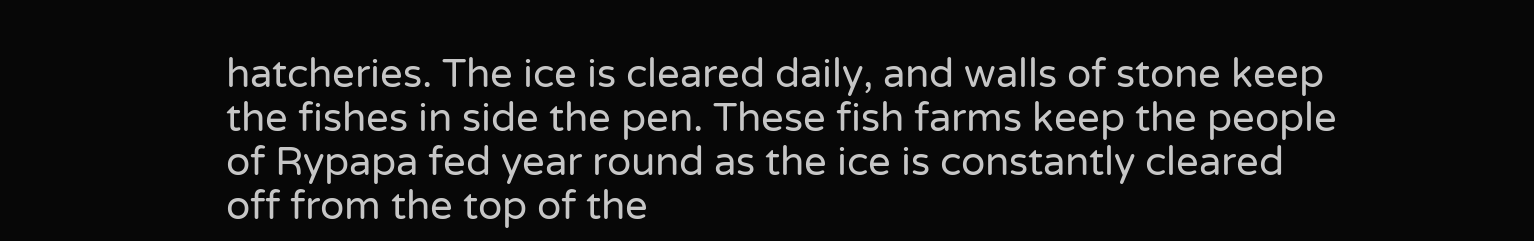hatcheries. The ice is cleared daily, and walls of stone keep the fishes in side the pen. These fish farms keep the people of Rypapa fed year round as the ice is constantly cleared off from the top of the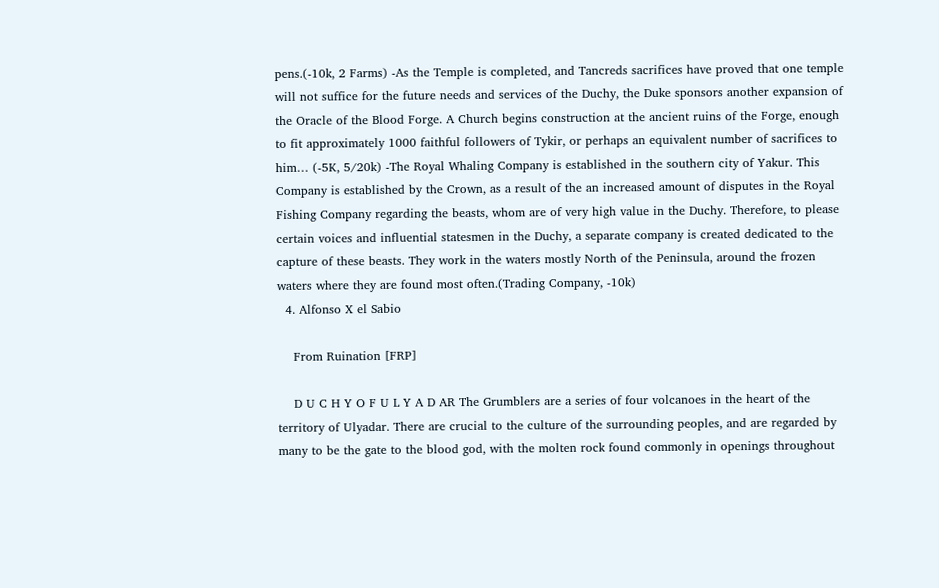pens.(-10k, 2 Farms) -As the Temple is completed, and Tancreds sacrifices have proved that one temple will not suffice for the future needs and services of the Duchy, the Duke sponsors another expansion of the Oracle of the Blood Forge. A Church begins construction at the ancient ruins of the Forge, enough to fit approximately 1000 faithful followers of Tykir, or perhaps an equivalent number of sacrifices to him… (-5K, 5/20k) -The Royal Whaling Company is established in the southern city of Yakur. This Company is established by the Crown, as a result of the an increased amount of disputes in the Royal Fishing Company regarding the beasts, whom are of very high value in the Duchy. Therefore, to please certain voices and influential statesmen in the Duchy, a separate company is created dedicated to the capture of these beasts. They work in the waters mostly North of the Peninsula, around the frozen waters where they are found most often.(Trading Company, -10k)
  4. Alfonso X el Sabio

    From Ruination [FRP]

    D U C H Y O F U L Y A D AR The Grumblers are a series of four volcanoes in the heart of the territory of Ulyadar. There are crucial to the culture of the surrounding peoples, and are regarded by many to be the gate to the blood god, with the molten rock found commonly in openings throughout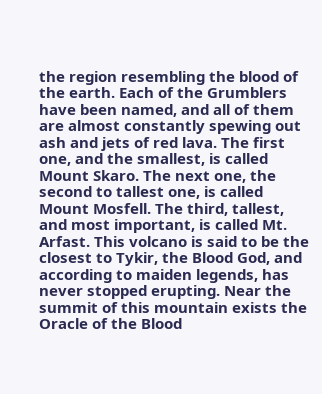the region resembling the blood of the earth. Each of the Grumblers have been named, and all of them are almost constantly spewing out ash and jets of red lava. The first one, and the smallest, is called Mount Skaro. The next one, the second to tallest one, is called Mount Mosfell. The third, tallest, and most important, is called Mt. Arfast. This volcano is said to be the closest to Tykir, the Blood God, and according to maiden legends, has never stopped erupting. Near the summit of this mountain exists the Oracle of the Blood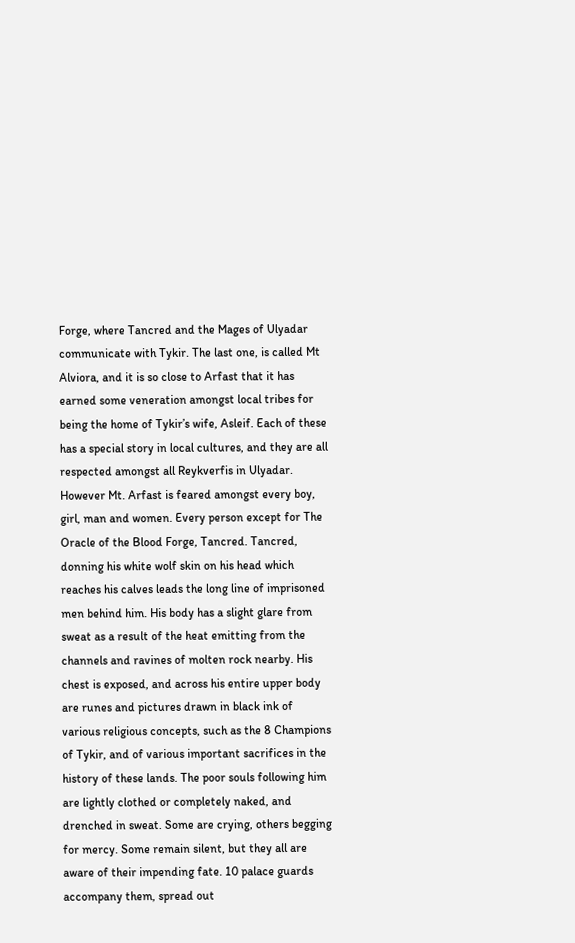Forge, where Tancred and the Mages of Ulyadar communicate with Tykir. The last one, is called Mt Alviora, and it is so close to Arfast that it has earned some veneration amongst local tribes for being the home of Tykir’s wife, Asleif. Each of these has a special story in local cultures, and they are all respected amongst all Reykverfis in Ulyadar. However Mt. Arfast is feared amongst every boy, girl, man and women. Every person except for The Oracle of the Blood Forge, Tancred. Tancred, donning his white wolf skin on his head which reaches his calves leads the long line of imprisoned men behind him. His body has a slight glare from sweat as a result of the heat emitting from the channels and ravines of molten rock nearby. His chest is exposed, and across his entire upper body are runes and pictures drawn in black ink of various religious concepts, such as the 8 Champions of Tykir, and of various important sacrifices in the history of these lands. The poor souls following him are lightly clothed or completely naked, and drenched in sweat. Some are crying, others begging for mercy. Some remain silent, but they all are aware of their impending fate. 10 palace guards accompany them, spread out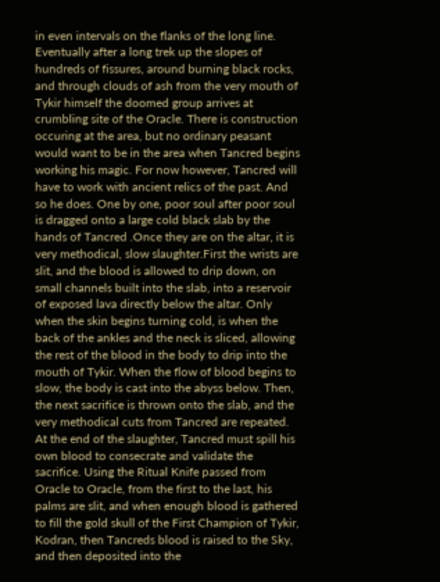in even intervals on the flanks of the long line. Eventually after a long trek up the slopes of hundreds of fissures, around burning black rocks, and through clouds of ash from the very mouth of Tykir himself the doomed group arrives at crumbling site of the Oracle. There is construction occuring at the area, but no ordinary peasant would want to be in the area when Tancred begins working his magic. For now however, Tancred will have to work with ancient relics of the past. And so he does. One by one, poor soul after poor soul is dragged onto a large cold black slab by the hands of Tancred .Once they are on the altar, it is very methodical, slow slaughter.First the wrists are slit, and the blood is allowed to drip down, on small channels built into the slab, into a reservoir of exposed lava directly below the altar. Only when the skin begins turning cold, is when the back of the ankles and the neck is sliced, allowing the rest of the blood in the body to drip into the mouth of Tykir. When the flow of blood begins to slow, the body is cast into the abyss below. Then, the next sacrifice is thrown onto the slab, and the very methodical cuts from Tancred are repeated. At the end of the slaughter, Tancred must spill his own blood to consecrate and validate the sacrifice. Using the Ritual Knife passed from Oracle to Oracle, from the first to the last, his palms are slit, and when enough blood is gathered to fill the gold skull of the First Champion of Tykir, Kodran, then Tancreds blood is raised to the Sky, and then deposited into the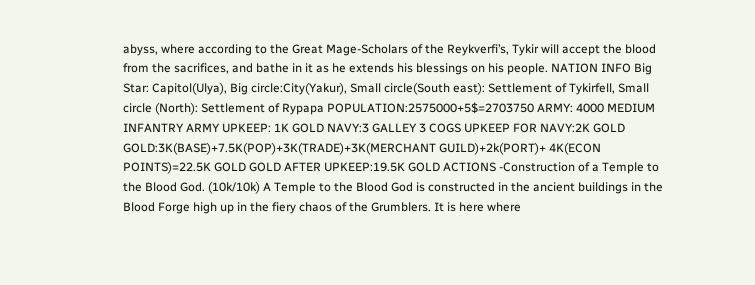abyss, where according to the Great Mage-Scholars of the Reykverfi’s, Tykir will accept the blood from the sacrifices, and bathe in it as he extends his blessings on his people. NATION INFO Big Star: Capitol(Ulya), Big circle:City(Yakur), Small circle(South east): Settlement of Tykirfell, Small circle (North): Settlement of Rypapa POPULATION:2575000+5$=2703750 ARMY: 4000 MEDIUM INFANTRY ARMY UPKEEP: 1K GOLD NAVY:3 GALLEY 3 COGS UPKEEP FOR NAVY:2K GOLD GOLD:3K(BASE)+7.5K(POP)+3K(TRADE)+3K(MERCHANT GUILD)+2k(PORT)+ 4K(ECON POINTS)=22.5K GOLD GOLD AFTER UPKEEP:19.5K GOLD ACTIONS -Construction of a Temple to the Blood God. (10k/10k) A Temple to the Blood God is constructed in the ancient buildings in the Blood Forge high up in the fiery chaos of the Grumblers. It is here where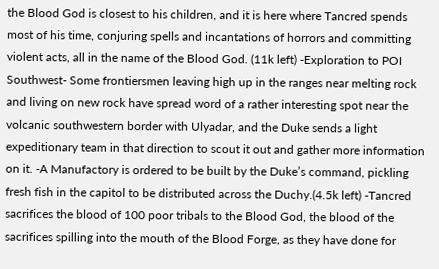the Blood God is closest to his children, and it is here where Tancred spends most of his time, conjuring spells and incantations of horrors and committing violent acts, all in the name of the Blood God. (11k left) -Exploration to POI Southwest- Some frontiersmen leaving high up in the ranges near melting rock and living on new rock have spread word of a rather interesting spot near the volcanic southwestern border with Ulyadar, and the Duke sends a light expeditionary team in that direction to scout it out and gather more information on it. -A Manufactory is ordered to be built by the Duke’s command, pickling fresh fish in the capitol to be distributed across the Duchy.(4.5k left) -Tancred sacrifices the blood of 100 poor tribals to the Blood God, the blood of the sacrifices spilling into the mouth of the Blood Forge, as they have done for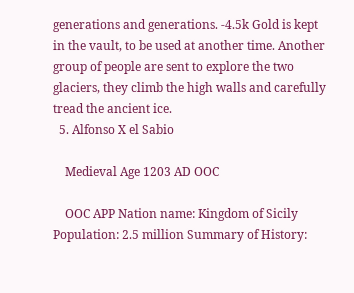generations and generations. -4.5k Gold is kept in the vault, to be used at another time. Another group of people are sent to explore the two glaciers, they climb the high walls and carefully tread the ancient ice.
  5. Alfonso X el Sabio

    Medieval Age 1203 AD OOC

    OOC APP Nation name: Kingdom of Sicily Population: 2.5 million Summary of History: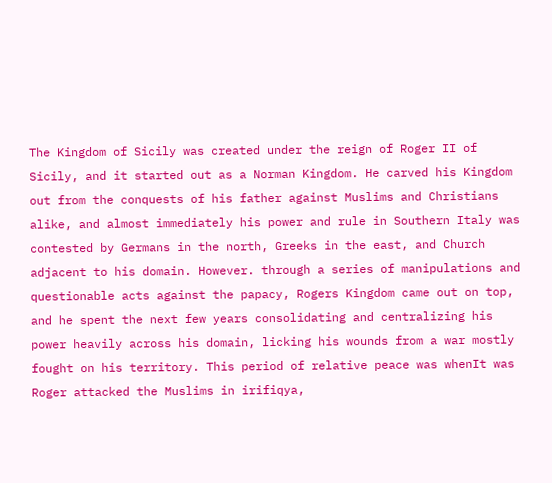The Kingdom of Sicily was created under the reign of Roger II of Sicily, and it started out as a Norman Kingdom. He carved his Kingdom out from the conquests of his father against Muslims and Christians alike, and almost immediately his power and rule in Southern Italy was contested by Germans in the north, Greeks in the east, and Church adjacent to his domain. However. through a series of manipulations and questionable acts against the papacy, Rogers Kingdom came out on top, and he spent the next few years consolidating and centralizing his power heavily across his domain, licking his wounds from a war mostly fought on his territory. This period of relative peace was whenIt was Roger attacked the Muslims in irifiqya,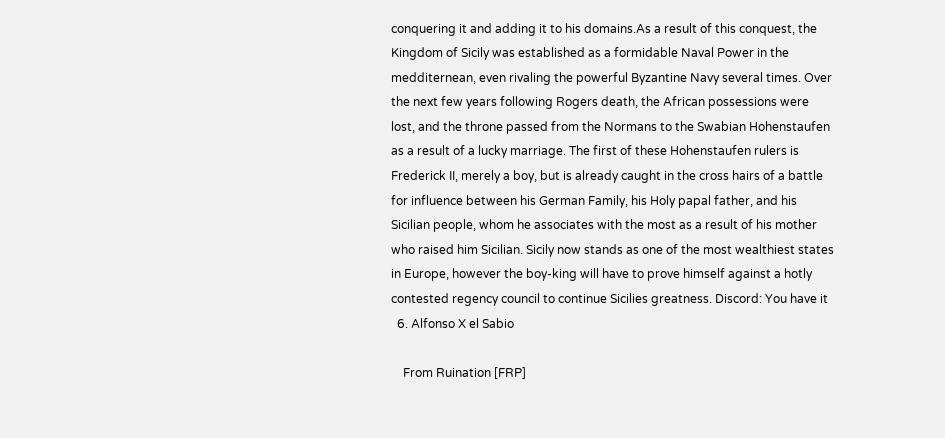conquering it and adding it to his domains.As a result of this conquest, the Kingdom of Sicily was established as a formidable Naval Power in the medditernean, even rivaling the powerful Byzantine Navy several times. Over the next few years following Rogers death, the African possessions were lost, and the throne passed from the Normans to the Swabian Hohenstaufen as a result of a lucky marriage. The first of these Hohenstaufen rulers is Frederick II, merely a boy, but is already caught in the cross hairs of a battle for influence between his German Family, his Holy papal father, and his Sicilian people, whom he associates with the most as a result of his mother who raised him Sicilian. Sicily now stands as one of the most wealthiest states in Europe, however the boy-king will have to prove himself against a hotly contested regency council to continue Sicilies greatness. Discord: You have it
  6. Alfonso X el Sabio

    From Ruination [FRP]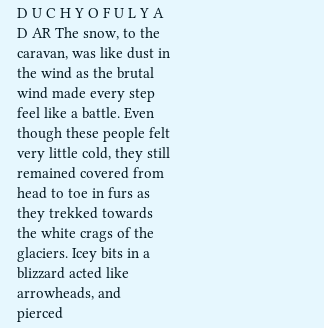D U C H Y O F U L Y A D AR The snow, to the caravan, was like dust in the wind as the brutal wind made every step feel like a battle. Even though these people felt very little cold, they still remained covered from head to toe in furs as they trekked towards the white crags of the glaciers. Icey bits in a blizzard acted like arrowheads, and pierced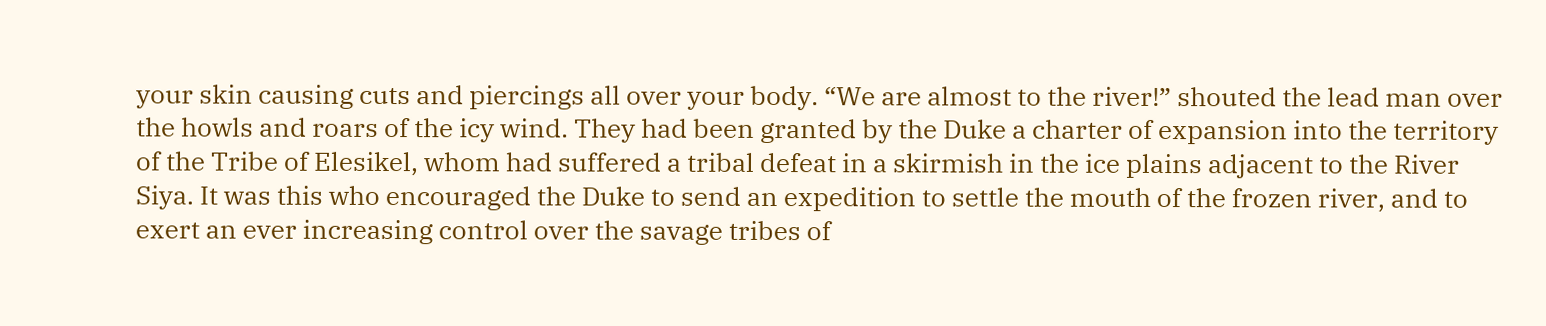your skin causing cuts and piercings all over your body. “We are almost to the river!” shouted the lead man over the howls and roars of the icy wind. They had been granted by the Duke a charter of expansion into the territory of the Tribe of Elesikel, whom had suffered a tribal defeat in a skirmish in the ice plains adjacent to the River Siya. It was this who encouraged the Duke to send an expedition to settle the mouth of the frozen river, and to exert an ever increasing control over the savage tribes of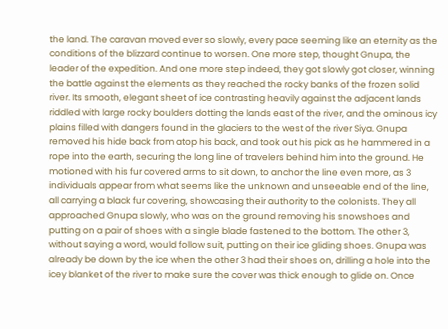the land. The caravan moved ever so slowly, every pace seeming like an eternity as the conditions of the blizzard continue to worsen. One more step, thought Gnupa, the leader of the expedition. And one more step indeed, they got slowly got closer, winning the battle against the elements as they reached the rocky banks of the frozen solid river. Its smooth, elegant sheet of ice contrasting heavily against the adjacent lands riddled with large rocky boulders dotting the lands east of the river, and the ominous icy plains filled with dangers found in the glaciers to the west of the river Siya. Gnupa removed his hide back from atop his back, and took out his pick as he hammered in a rope into the earth, securing the long line of travelers behind him into the ground. He motioned with his fur covered arms to sit down, to anchor the line even more, as 3 individuals appear from what seems like the unknown and unseeable end of the line, all carrying a black fur covering, showcasing their authority to the colonists. They all approached Gnupa slowly, who was on the ground removing his snowshoes and putting on a pair of shoes with a single blade fastened to the bottom. The other 3, without saying a word, would follow suit, putting on their ice gliding shoes. Gnupa was already be down by the ice when the other 3 had their shoes on, drilling a hole into the icey blanket of the river to make sure the cover was thick enough to glide on. Once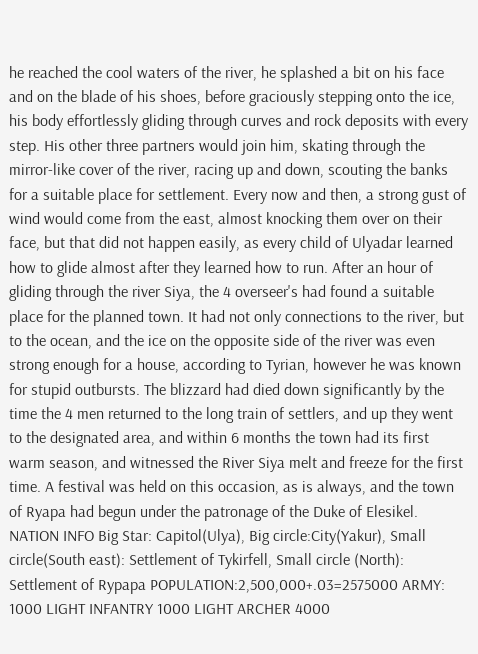he reached the cool waters of the river, he splashed a bit on his face and on the blade of his shoes, before graciously stepping onto the ice, his body effortlessly gliding through curves and rock deposits with every step. His other three partners would join him, skating through the mirror-like cover of the river, racing up and down, scouting the banks for a suitable place for settlement. Every now and then, a strong gust of wind would come from the east, almost knocking them over on their face, but that did not happen easily, as every child of Ulyadar learned how to glide almost after they learned how to run. After an hour of gliding through the river Siya, the 4 overseer's had found a suitable place for the planned town. It had not only connections to the river, but to the ocean, and the ice on the opposite side of the river was even strong enough for a house, according to Tyrian, however he was known for stupid outbursts. The blizzard had died down significantly by the time the 4 men returned to the long train of settlers, and up they went to the designated area, and within 6 months the town had its first warm season, and witnessed the River Siya melt and freeze for the first time. A festival was held on this occasion, as is always, and the town of Ryapa had begun under the patronage of the Duke of Elesikel. NATION INFO Big Star: Capitol(Ulya), Big circle:City(Yakur), Small circle(South east): Settlement of Tykirfell, Small circle (North): Settlement of Rypapa POPULATION:2,500,000+.03=2575000 ARMY: 1000 LIGHT INFANTRY 1000 LIGHT ARCHER 4000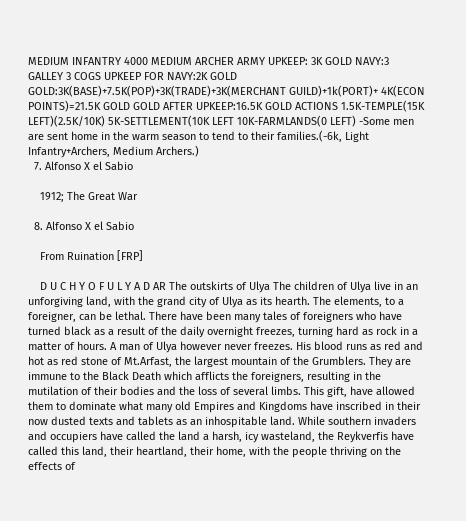MEDIUM INFANTRY 4000 MEDIUM ARCHER ARMY UPKEEP: 3K GOLD NAVY:3 GALLEY 3 COGS UPKEEP FOR NAVY:2K GOLD GOLD:3K(BASE)+7.5K(POP)+3K(TRADE)+3K(MERCHANT GUILD)+1k(PORT)+ 4K(ECON POINTS)=21.5K GOLD GOLD AFTER UPKEEP:16.5K GOLD ACTIONS 1.5K-TEMPLE(15K LEFT)(2.5K/10K) 5K-SETTLEMENT(10K LEFT 10K-FARMLANDS(0 LEFT) -Some men are sent home in the warm season to tend to their families.(-6k, Light Infantry+Archers, Medium Archers.)
  7. Alfonso X el Sabio

    1912; The Great War

  8. Alfonso X el Sabio

    From Ruination [FRP]

    D U C H Y O F U L Y A D AR The outskirts of Ulya The children of Ulya live in an unforgiving land, with the grand city of Ulya as its hearth. The elements, to a foreigner, can be lethal. There have been many tales of foreigners who have turned black as a result of the daily overnight freezes, turning hard as rock in a matter of hours. A man of Ulya however never freezes. His blood runs as red and hot as red stone of Mt.Arfast, the largest mountain of the Grumblers. They are immune to the Black Death which afflicts the foreigners, resulting in the mutilation of their bodies and the loss of several limbs. This gift, have allowed them to dominate what many old Empires and Kingdoms have inscribed in their now dusted texts and tablets as an inhospitable land. While southern invaders and occupiers have called the land a harsh, icy wasteland, the Reykverfis have called this land, their heartland, their home, with the people thriving on the effects of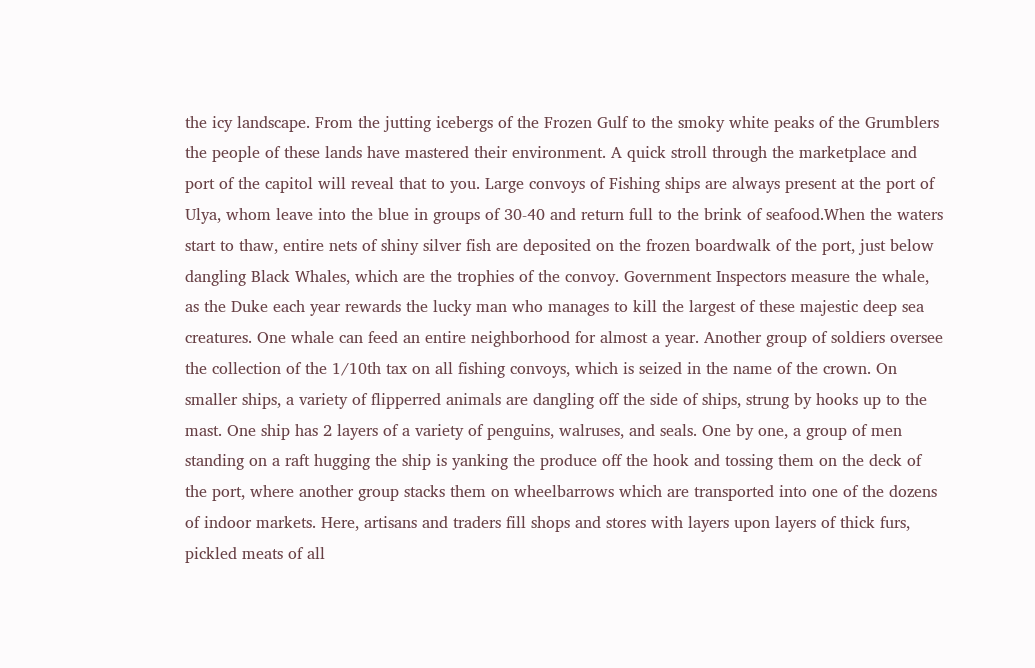the icy landscape. From the jutting icebergs of the Frozen Gulf to the smoky white peaks of the Grumblers the people of these lands have mastered their environment. A quick stroll through the marketplace and port of the capitol will reveal that to you. Large convoys of Fishing ships are always present at the port of Ulya, whom leave into the blue in groups of 30-40 and return full to the brink of seafood.When the waters start to thaw, entire nets of shiny silver fish are deposited on the frozen boardwalk of the port, just below dangling Black Whales, which are the trophies of the convoy. Government Inspectors measure the whale, as the Duke each year rewards the lucky man who manages to kill the largest of these majestic deep sea creatures. One whale can feed an entire neighborhood for almost a year. Another group of soldiers oversee the collection of the 1/10th tax on all fishing convoys, which is seized in the name of the crown. On smaller ships, a variety of flipperred animals are dangling off the side of ships, strung by hooks up to the mast. One ship has 2 layers of a variety of penguins, walruses, and seals. One by one, a group of men standing on a raft hugging the ship is yanking the produce off the hook and tossing them on the deck of the port, where another group stacks them on wheelbarrows which are transported into one of the dozens of indoor markets. Here, artisans and traders fill shops and stores with layers upon layers of thick furs, pickled meats of all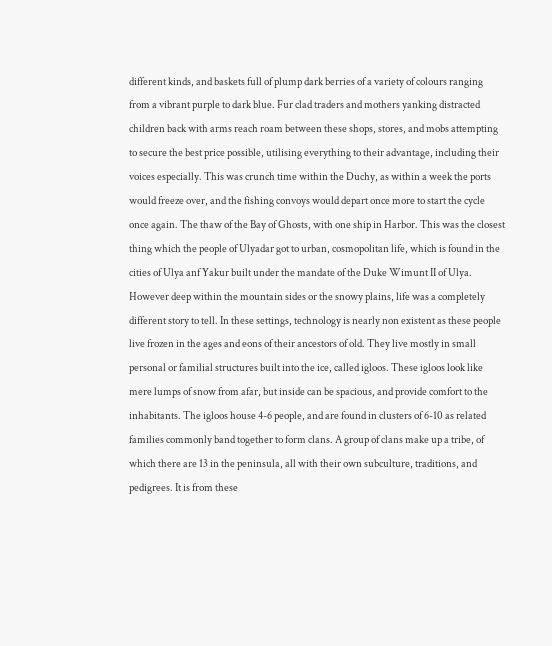different kinds, and baskets full of plump dark berries of a variety of colours ranging from a vibrant purple to dark blue. Fur clad traders and mothers yanking distracted children back with arms reach roam between these shops, stores, and mobs attempting to secure the best price possible, utilising everything to their advantage, including their voices especially. This was crunch time within the Duchy, as within a week the ports would freeze over, and the fishing convoys would depart once more to start the cycle once again. The thaw of the Bay of Ghosts, with one ship in Harbor. This was the closest thing which the people of Ulyadar got to urban, cosmopolitan life, which is found in the cities of Ulya anf Yakur built under the mandate of the Duke Wimunt II of Ulya. However deep within the mountain sides or the snowy plains, life was a completely different story to tell. In these settings, technology is nearly non existent as these people live frozen in the ages and eons of their ancestors of old. They live mostly in small personal or familial structures built into the ice, called igloos. These igloos look like mere lumps of snow from afar, but inside can be spacious, and provide comfort to the inhabitants. The igloos house 4-6 people, and are found in clusters of 6-10 as related families commonly band together to form clans. A group of clans make up a tribe, of which there are 13 in the peninsula, all with their own subculture, traditions, and pedigrees. It is from these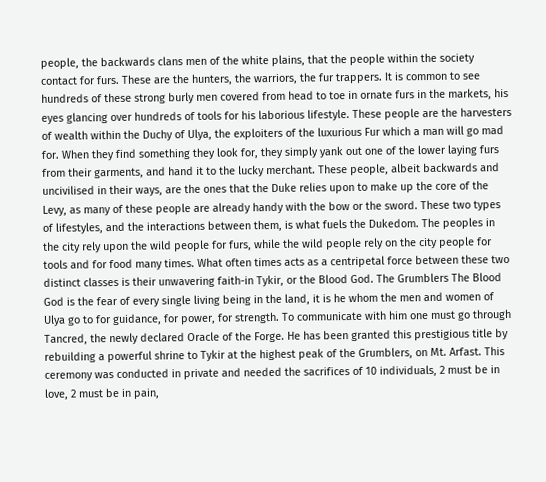people, the backwards clans men of the white plains, that the people within the society contact for furs. These are the hunters, the warriors, the fur trappers. It is common to see hundreds of these strong burly men covered from head to toe in ornate furs in the markets, his eyes glancing over hundreds of tools for his laborious lifestyle. These people are the harvesters of wealth within the Duchy of Ulya, the exploiters of the luxurious Fur which a man will go mad for. When they find something they look for, they simply yank out one of the lower laying furs from their garments, and hand it to the lucky merchant. These people, albeit backwards and uncivilised in their ways, are the ones that the Duke relies upon to make up the core of the Levy, as many of these people are already handy with the bow or the sword. These two types of lifestyles, and the interactions between them, is what fuels the Dukedom. The peoples in the city rely upon the wild people for furs, while the wild people rely on the city people for tools and for food many times. What often times acts as a centripetal force between these two distinct classes is their unwavering faith-in Tykir, or the Blood God. The Grumblers The Blood God is the fear of every single living being in the land, it is he whom the men and women of Ulya go to for guidance, for power, for strength. To communicate with him one must go through Tancred, the newly declared Oracle of the Forge. He has been granted this prestigious title by rebuilding a powerful shrine to Tykir at the highest peak of the Grumblers, on Mt. Arfast. This ceremony was conducted in private and needed the sacrifices of 10 individuals, 2 must be in love, 2 must be in pain,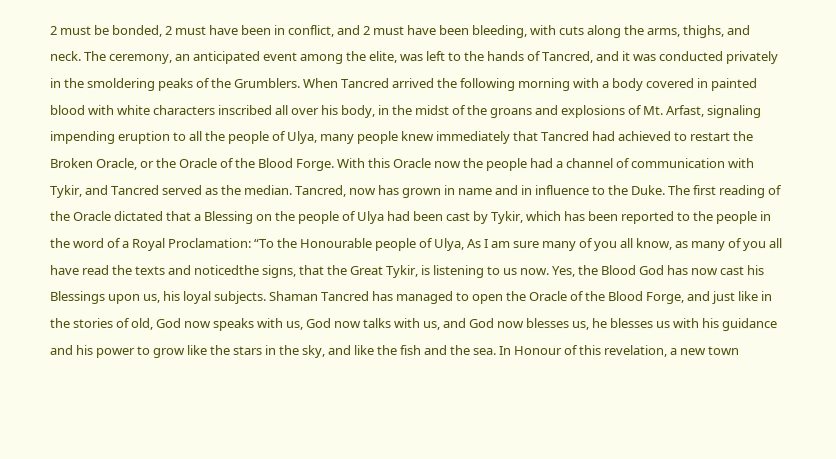2 must be bonded, 2 must have been in conflict, and 2 must have been bleeding, with cuts along the arms, thighs, and neck. The ceremony, an anticipated event among the elite, was left to the hands of Tancred, and it was conducted privately in the smoldering peaks of the Grumblers. When Tancred arrived the following morning with a body covered in painted blood with white characters inscribed all over his body, in the midst of the groans and explosions of Mt. Arfast, signaling impending eruption to all the people of Ulya, many people knew immediately that Tancred had achieved to restart the Broken Oracle, or the Oracle of the Blood Forge. With this Oracle now the people had a channel of communication with Tykir, and Tancred served as the median. Tancred, now has grown in name and in influence to the Duke. The first reading of the Oracle dictated that a Blessing on the people of Ulya had been cast by Tykir, which has been reported to the people in the word of a Royal Proclamation: “To the Honourable people of Ulya, As I am sure many of you all know, as many of you all have read the texts and noticedthe signs, that the Great Tykir, is listening to us now. Yes, the Blood God has now cast his Blessings upon us, his loyal subjects. Shaman Tancred has managed to open the Oracle of the Blood Forge, and just like in the stories of old, God now speaks with us, God now talks with us, and God now blesses us, he blesses us with his guidance and his power to grow like the stars in the sky, and like the fish and the sea. In Honour of this revelation, a new town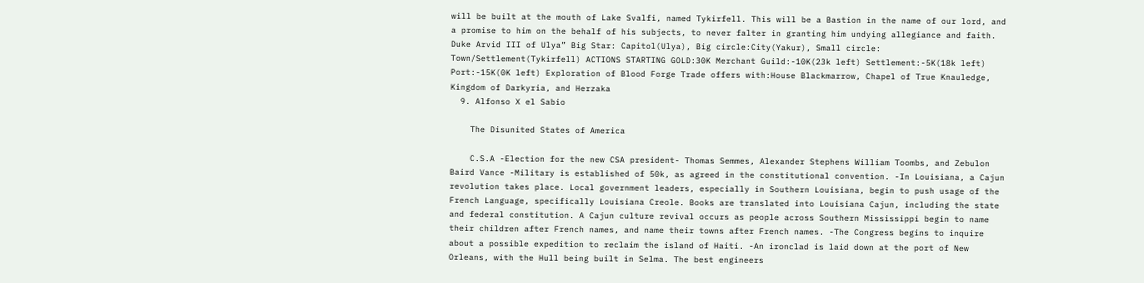will be built at the mouth of Lake Svalfi, named Tykirfell. This will be a Bastion in the name of our lord, and a promise to him on the behalf of his subjects, to never falter in granting him undying allegiance and faith. Duke Arvid III of Ulya” Big Star: Capitol(Ulya), Big circle:City(Yakur), Small circle: Town/Settlement(Tykirfell) ACTIONS STARTING GOLD:30K Merchant Guild:-10K(23k left) Settlement:-5K(18k left) Port:-15K(0K left) Exploration of Blood Forge Trade offers with:House Blackmarrow, Chapel of True Knauledge, Kingdom of Darkyria, and Herzaka
  9. Alfonso X el Sabio

    The Disunited States of America

    C.S.A -Election for the new CSA president- Thomas Semmes, Alexander Stephens William Toombs, and Zebulon Baird Vance -Military is established of 50k, as agreed in the constitutional convention. -In Louisiana, a Cajun revolution takes place. Local government leaders, especially in Southern Louisiana, begin to push usage of the French Language, specifically Louisiana Creole. Books are translated into Louisiana Cajun, including the state and federal constitution. A Cajun culture revival occurs as people across Southern Mississippi begin to name their children after French names, and name their towns after French names. -The Congress begins to inquire about a possible expedition to reclaim the island of Haiti. -An ironclad is laid down at the port of New Orleans, with the Hull being built in Selma. The best engineers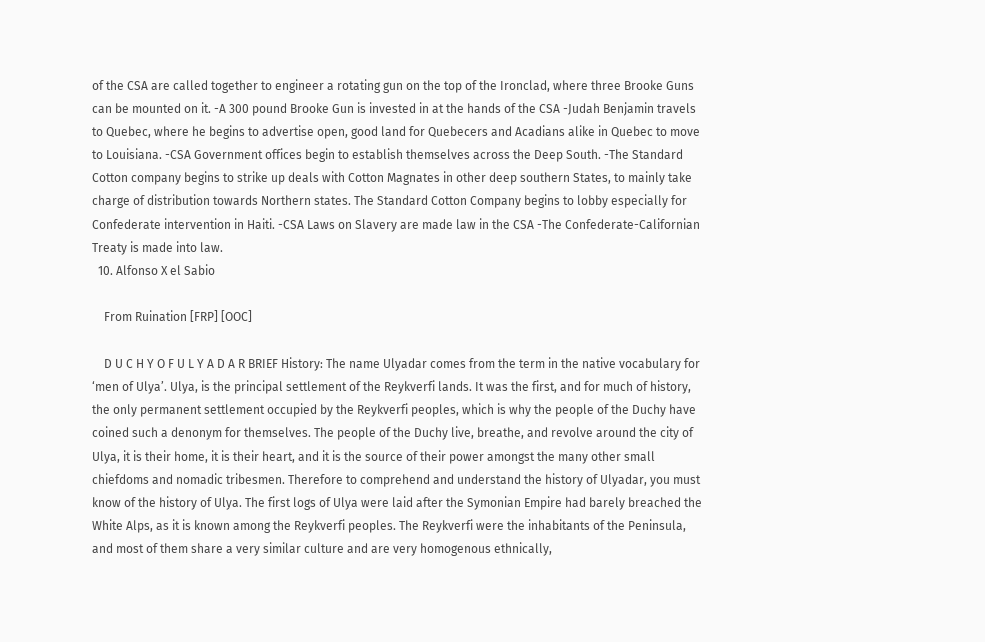of the CSA are called together to engineer a rotating gun on the top of the Ironclad, where three Brooke Guns can be mounted on it. -A 300 pound Brooke Gun is invested in at the hands of the CSA -Judah Benjamin travels to Quebec, where he begins to advertise open, good land for Quebecers and Acadians alike in Quebec to move to Louisiana. -CSA Government offices begin to establish themselves across the Deep South. -The Standard Cotton company begins to strike up deals with Cotton Magnates in other deep southern States, to mainly take charge of distribution towards Northern states. The Standard Cotton Company begins to lobby especially for Confederate intervention in Haiti. -CSA Laws on Slavery are made law in the CSA -The Confederate-Californian Treaty is made into law.
  10. Alfonso X el Sabio

    From Ruination [FRP] [OOC]

    D U C H Y O F U L Y A D A R BRIEF History: The name Ulyadar comes from the term in the native vocabulary for ‘men of Ulya’. Ulya, is the principal settlement of the Reykverfi lands. It was the first, and for much of history, the only permanent settlement occupied by the Reykverfi peoples, which is why the people of the Duchy have coined such a denonym for themselves. The people of the Duchy live, breathe, and revolve around the city of Ulya, it is their home, it is their heart, and it is the source of their power amongst the many other small chiefdoms and nomadic tribesmen. Therefore to comprehend and understand the history of Ulyadar, you must know of the history of Ulya. The first logs of Ulya were laid after the Symonian Empire had barely breached the White Alps, as it is known among the Reykverfi peoples. The Reykverfi were the inhabitants of the Peninsula, and most of them share a very similar culture and are very homogenous ethnically,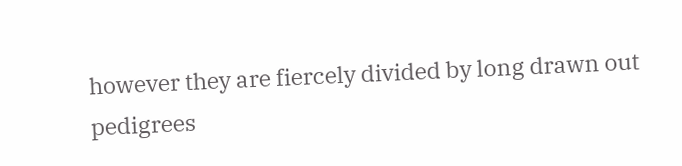however they are fiercely divided by long drawn out pedigrees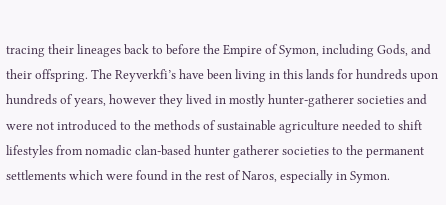tracing their lineages back to before the Empire of Symon, including Gods, and their offspring. The Reyverkfi’s have been living in this lands for hundreds upon hundreds of years, however they lived in mostly hunter-gatherer societies and were not introduced to the methods of sustainable agriculture needed to shift lifestyles from nomadic clan-based hunter gatherer societies to the permanent settlements which were found in the rest of Naros, especially in Symon.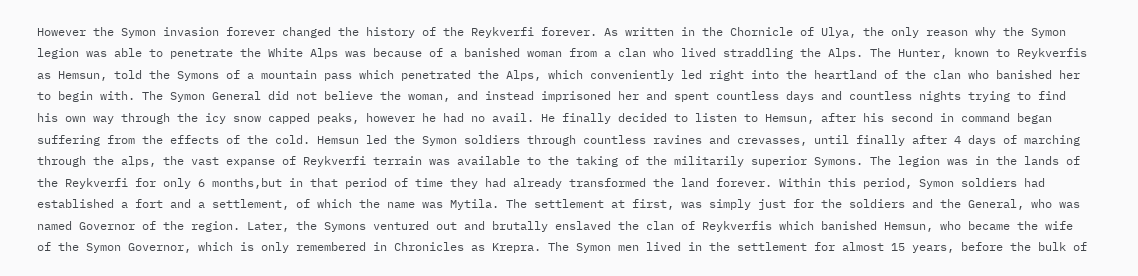However the Symon invasion forever changed the history of the Reykverfi forever. As written in the Chornicle of Ulya, the only reason why the Symon legion was able to penetrate the White Alps was because of a banished woman from a clan who lived straddling the Alps. The Hunter, known to Reykverfis as Hemsun, told the Symons of a mountain pass which penetrated the Alps, which conveniently led right into the heartland of the clan who banished her to begin with. The Symon General did not believe the woman, and instead imprisoned her and spent countless days and countless nights trying to find his own way through the icy snow capped peaks, however he had no avail. He finally decided to listen to Hemsun, after his second in command began suffering from the effects of the cold. Hemsun led the Symon soldiers through countless ravines and crevasses, until finally after 4 days of marching through the alps, the vast expanse of Reykverfi terrain was available to the taking of the militarily superior Symons. The legion was in the lands of the Reykverfi for only 6 months,but in that period of time they had already transformed the land forever. Within this period, Symon soldiers had established a fort and a settlement, of which the name was Mytila. The settlement at first, was simply just for the soldiers and the General, who was named Governor of the region. Later, the Symons ventured out and brutally enslaved the clan of Reykverfis which banished Hemsun, who became the wife of the Symon Governor, which is only remembered in Chronicles as Krepra. The Symon men lived in the settlement for almost 15 years, before the bulk of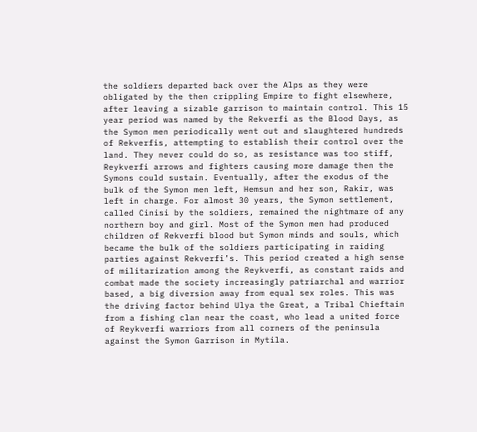the soldiers departed back over the Alps as they were obligated by the then crippling Empire to fight elsewhere, after leaving a sizable garrison to maintain control. This 15 year period was named by the Rekverfi as the Blood Days, as the Symon men periodically went out and slaughtered hundreds of Rekverfis, attempting to establish their control over the land. They never could do so, as resistance was too stiff, Reykverfi arrows and fighters causing more damage then the Symons could sustain. Eventually, after the exodus of the bulk of the Symon men left, Hemsun and her son, Rakir, was left in charge. For almost 30 years, the Symon settlement, called Cinisi by the soldiers, remained the nightmare of any northern boy and girl. Most of the Symon men had produced children of Rekverfi blood but Symon minds and souls, which became the bulk of the soldiers participating in raiding parties against Rekverfi’s. This period created a high sense of militarization among the Reykverfi, as constant raids and combat made the society increasingly patriarchal and warrior based, a big diversion away from equal sex roles. This was the driving factor behind Ulya the Great, a Tribal Chieftain from a fishing clan near the coast, who lead a united force of Reykverfi warriors from all corners of the peninsula against the Symon Garrison in Mytila.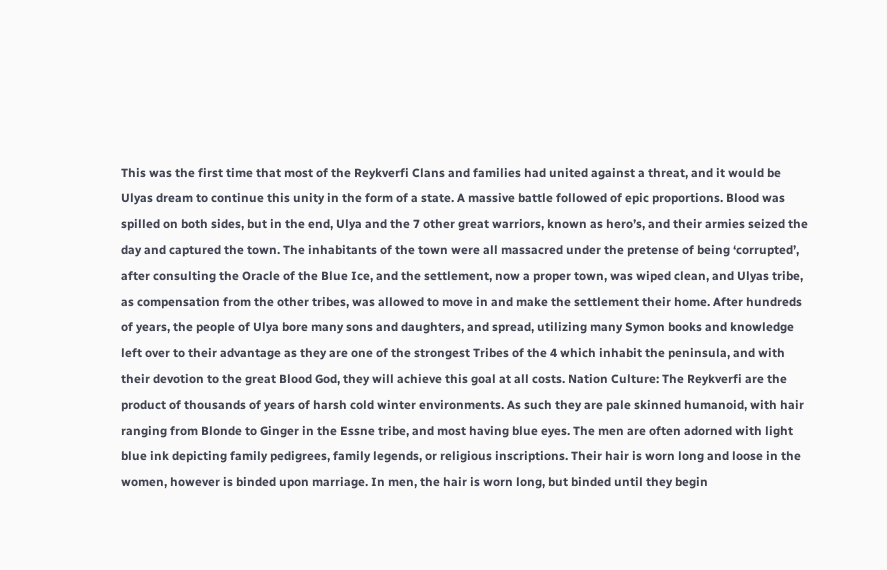This was the first time that most of the Reykverfi Clans and families had united against a threat, and it would be Ulyas dream to continue this unity in the form of a state. A massive battle followed of epic proportions. Blood was spilled on both sides, but in the end, Ulya and the 7 other great warriors, known as hero’s, and their armies seized the day and captured the town. The inhabitants of the town were all massacred under the pretense of being ‘corrupted’, after consulting the Oracle of the Blue Ice, and the settlement, now a proper town, was wiped clean, and Ulyas tribe, as compensation from the other tribes, was allowed to move in and make the settlement their home. After hundreds of years, the people of Ulya bore many sons and daughters, and spread, utilizing many Symon books and knowledge left over to their advantage as they are one of the strongest Tribes of the 4 which inhabit the peninsula, and with their devotion to the great Blood God, they will achieve this goal at all costs. Nation Culture: The Reykverfi are the product of thousands of years of harsh cold winter environments. As such they are pale skinned humanoid, with hair ranging from Blonde to Ginger in the Essne tribe, and most having blue eyes. The men are often adorned with light blue ink depicting family pedigrees, family legends, or religious inscriptions. Their hair is worn long and loose in the women, however is binded upon marriage. In men, the hair is worn long, but binded until they begin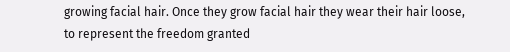growing facial hair. Once they grow facial hair they wear their hair loose, to represent the freedom granted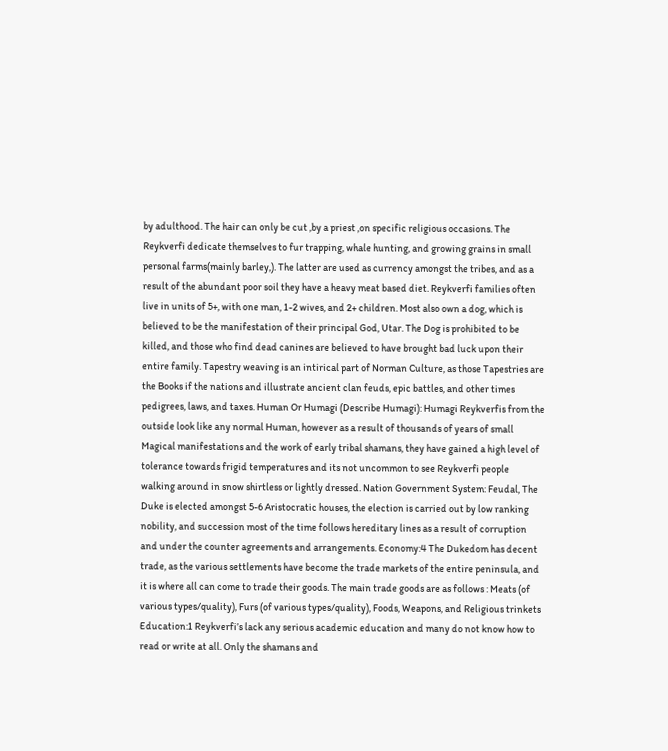by adulthood. The hair can only be cut ,by a priest ,on specific religious occasions. The Reykverfi dedicate themselves to fur trapping, whale hunting, and growing grains in small personal farms(mainly barley,). The latter are used as currency amongst the tribes, and as a result of the abundant poor soil they have a heavy meat based diet. Reykverfi families often live in units of 5+, with one man, 1-2 wives, and 2+ children. Most also own a dog, which is believed to be the manifestation of their principal God, Utar. The Dog is prohibited to be killed, and those who find dead canines are believed to have brought bad luck upon their entire family. Tapestry weaving is an intirical part of Norman Culture, as those Tapestries are the Books if the nations and illustrate ancient clan feuds, epic battles, and other times pedigrees, laws, and taxes. Human Or Humagi (Describe Humagi): Humagi Reykverfis from the outside look like any normal Human, however as a result of thousands of years of small Magical manifestations and the work of early tribal shamans, they have gained a high level of tolerance towards frigid temperatures and its not uncommon to see Reykverfi people walking around in snow shirtless or lightly dressed. Nation Government System: Feudal, The Duke is elected amongst 5-6 Aristocratic houses, the election is carried out by low ranking nobility, and succession most of the time follows hereditary lines as a result of corruption and under the counter agreements and arrangements. Economy:4 The Dukedom has decent trade, as the various settlements have become the trade markets of the entire peninsula, and it is where all can come to trade their goods. The main trade goods are as follows : Meats (of various types/quality), Furs (of various types/quality), Foods, Weapons, and Religious trinkets Education:1 Reykverfi’s lack any serious academic education and many do not know how to read or write at all. Only the shamans and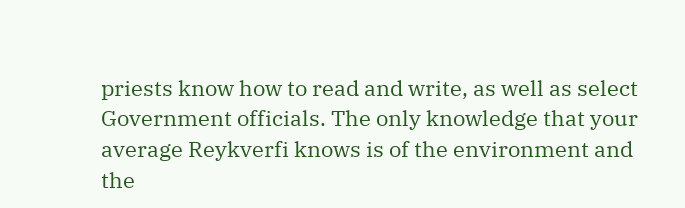priests know how to read and write, as well as select Government officials. The only knowledge that your average Reykverfi knows is of the environment and the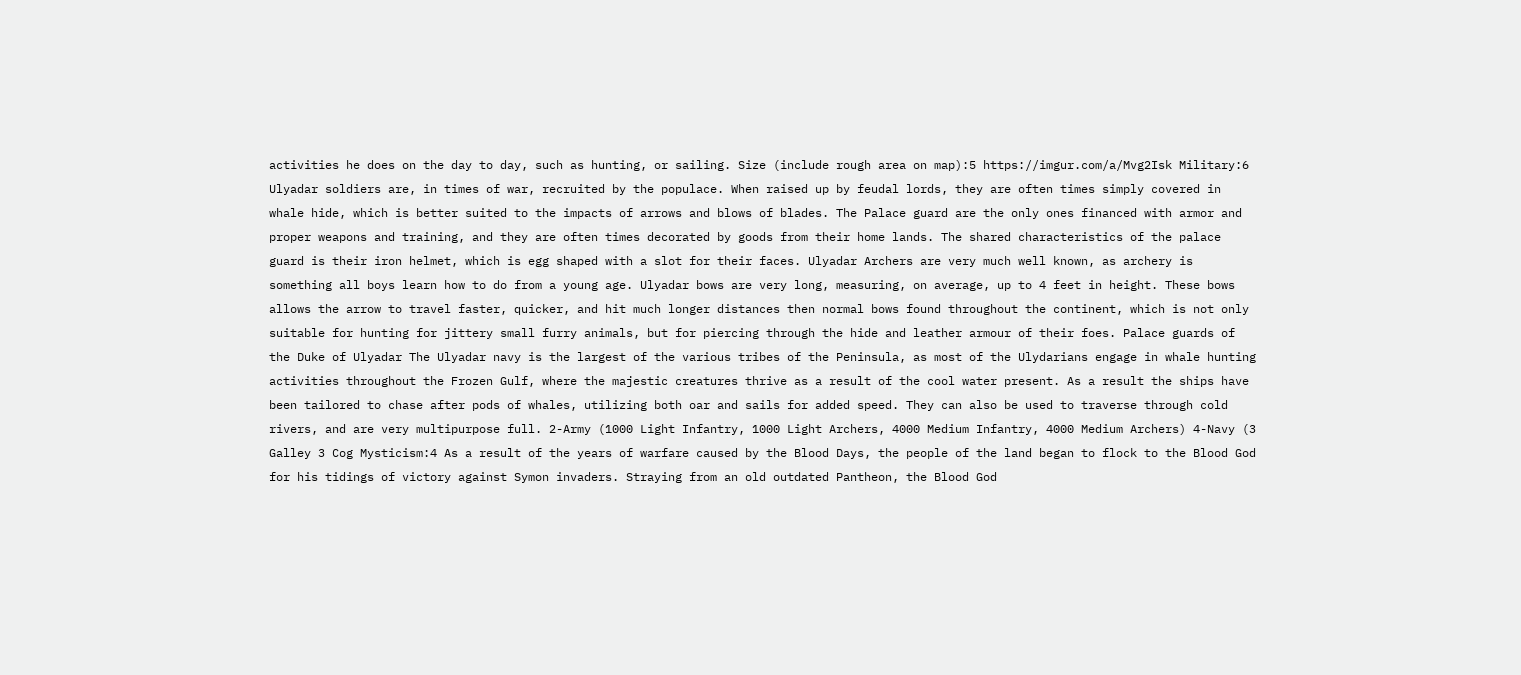activities he does on the day to day, such as hunting, or sailing. Size (include rough area on map):5 https://imgur.com/a/Mvg2Isk Military:6 Ulyadar soldiers are, in times of war, recruited by the populace. When raised up by feudal lords, they are often times simply covered in whale hide, which is better suited to the impacts of arrows and blows of blades. The Palace guard are the only ones financed with armor and proper weapons and training, and they are often times decorated by goods from their home lands. The shared characteristics of the palace guard is their iron helmet, which is egg shaped with a slot for their faces. Ulyadar Archers are very much well known, as archery is something all boys learn how to do from a young age. Ulyadar bows are very long, measuring, on average, up to 4 feet in height. These bows allows the arrow to travel faster, quicker, and hit much longer distances then normal bows found throughout the continent, which is not only suitable for hunting for jittery small furry animals, but for piercing through the hide and leather armour of their foes. Palace guards of the Duke of Ulyadar The Ulyadar navy is the largest of the various tribes of the Peninsula, as most of the Ulydarians engage in whale hunting activities throughout the Frozen Gulf, where the majestic creatures thrive as a result of the cool water present. As a result the ships have been tailored to chase after pods of whales, utilizing both oar and sails for added speed. They can also be used to traverse through cold rivers, and are very multipurpose full. 2-Army (1000 Light Infantry, 1000 Light Archers, 4000 Medium Infantry, 4000 Medium Archers) 4-Navy (3 Galley 3 Cog Mysticism:4 As a result of the years of warfare caused by the Blood Days, the people of the land began to flock to the Blood God for his tidings of victory against Symon invaders. Straying from an old outdated Pantheon, the Blood God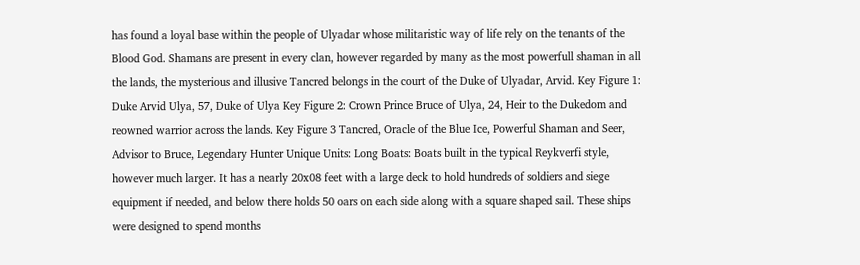has found a loyal base within the people of Ulyadar whose militaristic way of life rely on the tenants of the Blood God. Shamans are present in every clan, however regarded by many as the most powerfull shaman in all the lands, the mysterious and illusive Tancred belongs in the court of the Duke of Ulyadar, Arvid. Key Figure 1: Duke Arvid Ulya, 57, Duke of Ulya Key Figure 2: Crown Prince Bruce of Ulya, 24, Heir to the Dukedom and reowned warrior across the lands. Key Figure 3 Tancred, Oracle of the Blue Ice, Powerful Shaman and Seer, Advisor to Bruce, Legendary Hunter Unique Units: Long Boats: Boats built in the typical Reykverfi style, however much larger. It has a nearly 20x08 feet with a large deck to hold hundreds of soldiers and siege equipment if needed, and below there holds 50 oars on each side along with a square shaped sail. These ships were designed to spend months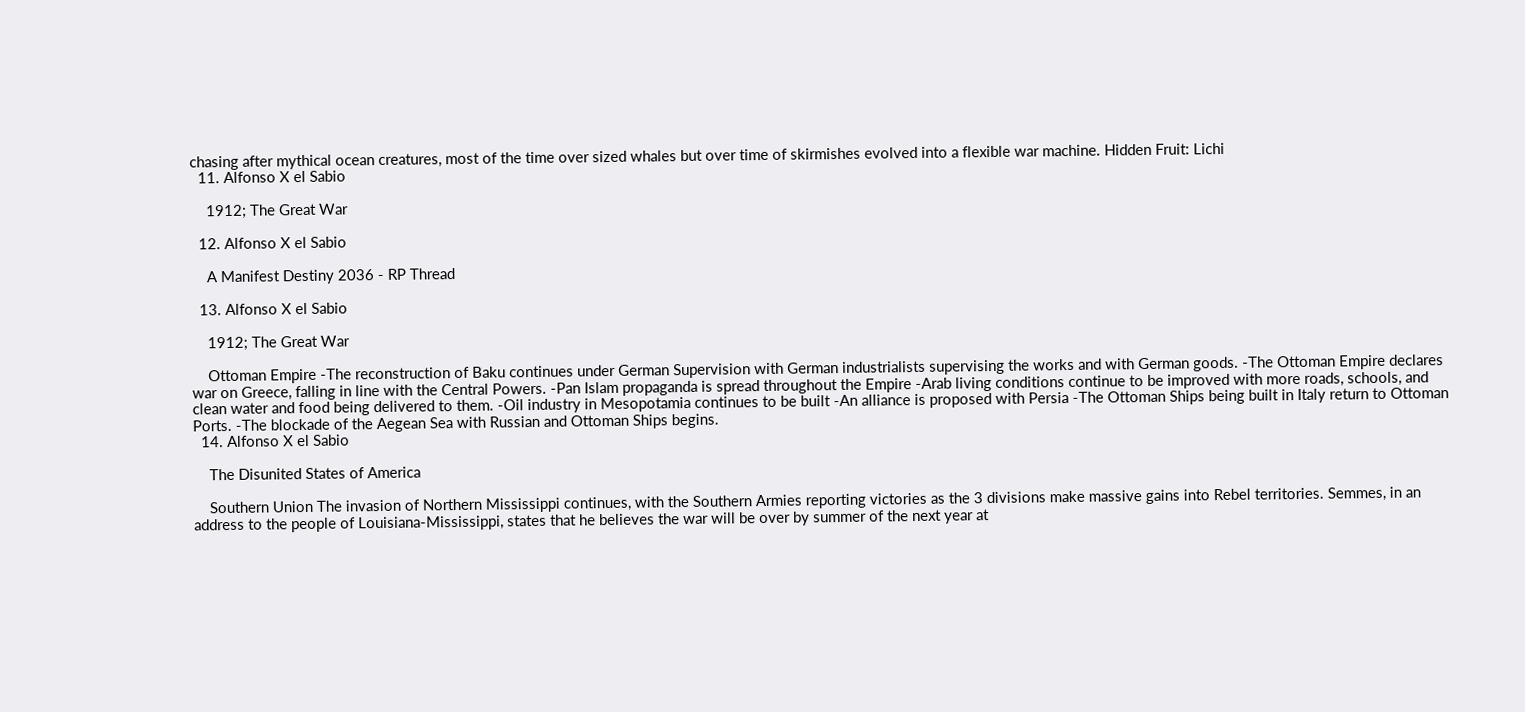chasing after mythical ocean creatures, most of the time over sized whales but over time of skirmishes evolved into a flexible war machine. Hidden Fruit: Lichi
  11. Alfonso X el Sabio

    1912; The Great War

  12. Alfonso X el Sabio

    A Manifest Destiny 2036 - RP Thread

  13. Alfonso X el Sabio

    1912; The Great War

    Ottoman Empire -The reconstruction of Baku continues under German Supervision with German industrialists supervising the works and with German goods. -The Ottoman Empire declares war on Greece, falling in line with the Central Powers. -Pan Islam propaganda is spread throughout the Empire -Arab living conditions continue to be improved with more roads, schools, and clean water and food being delivered to them. -Oil industry in Mesopotamia continues to be built -An alliance is proposed with Persia -The Ottoman Ships being built in Italy return to Ottoman Ports. -The blockade of the Aegean Sea with Russian and Ottoman Ships begins.
  14. Alfonso X el Sabio

    The Disunited States of America

    Southern Union The invasion of Northern Mississippi continues, with the Southern Armies reporting victories as the 3 divisions make massive gains into Rebel territories. Semmes, in an address to the people of Louisiana-Mississippi, states that he believes the war will be over by summer of the next year at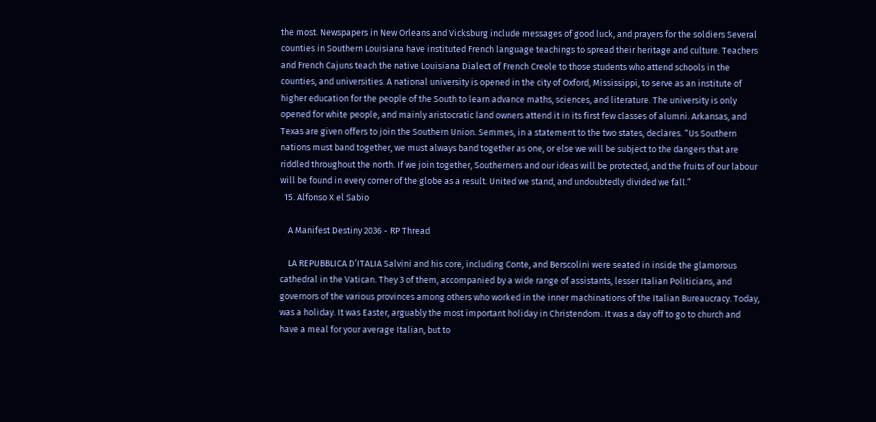the most. Newspapers in New Orleans and Vicksburg include messages of good luck, and prayers for the soldiers Several counties in Southern Louisiana have instituted French language teachings to spread their heritage and culture. Teachers and French Cajuns teach the native Louisiana Dialect of French Creole to those students who attend schools in the counties, and universities. A national university is opened in the city of Oxford, Mississippi, to serve as an institute of higher education for the people of the South to learn advance maths, sciences, and literature. The university is only opened for white people, and mainly aristocratic land owners attend it in its first few classes of alumni. Arkansas, and Texas are given offers to join the Southern Union. Semmes, in a statement to the two states, declares. “Us Southern nations must band together, we must always band together as one, or else we will be subject to the dangers that are riddled throughout the north. If we join together, Southerners and our ideas will be protected, and the fruits of our labour will be found in every corner of the globe as a result. United we stand, and undoubtedly divided we fall.”
  15. Alfonso X el Sabio

    A Manifest Destiny 2036 - RP Thread

    LA REPUBBLICA D’ITALIA Salvini and his core, including Conte, and Berscolini were seated in inside the glamorous cathedral in the Vatican. They 3 of them, accompanied by a wide range of assistants, lesser Italian Politicians, and governors of the various provinces among others who worked in the inner machinations of the Italian Bureaucracy. Today, was a holiday. It was Easter, arguably the most important holiday in Christendom. It was a day off to go to church and have a meal for your average Italian, but to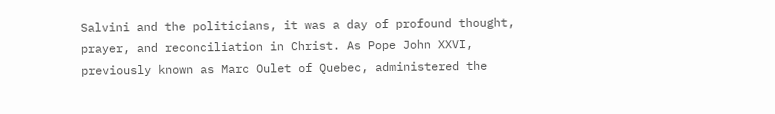Salvini and the politicians, it was a day of profound thought, prayer, and reconciliation in Christ. As Pope John XXVI, previously known as Marc Oulet of Quebec, administered the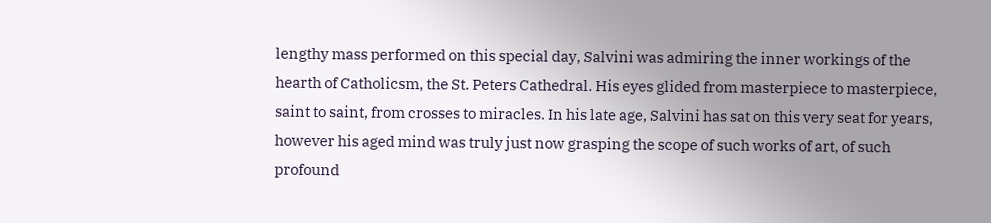lengthy mass performed on this special day, Salvini was admiring the inner workings of the hearth of Catholicsm, the St. Peters Cathedral. His eyes glided from masterpiece to masterpiece, saint to saint, from crosses to miracles. In his late age, Salvini has sat on this very seat for years, however his aged mind was truly just now grasping the scope of such works of art, of such profound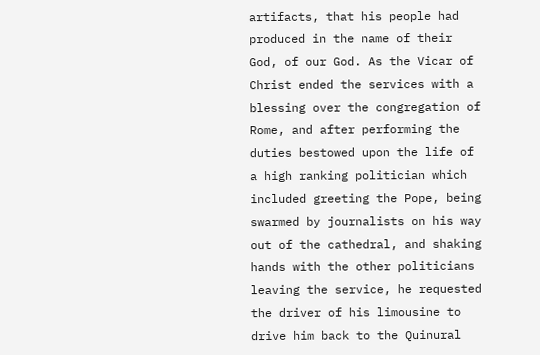artifacts, that his people had produced in the name of their God, of our God. As the Vicar of Christ ended the services with a blessing over the congregation of Rome, and after performing the duties bestowed upon the life of a high ranking politician which included greeting the Pope, being swarmed by journalists on his way out of the cathedral, and shaking hands with the other politicians leaving the service, he requested the driver of his limousine to drive him back to the Quinural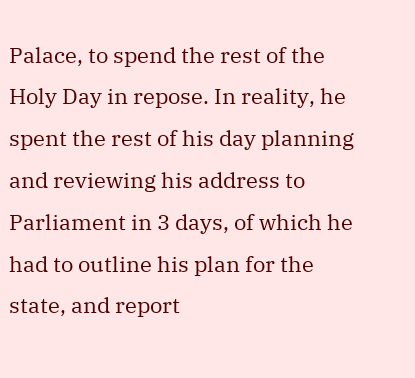Palace, to spend the rest of the Holy Day in repose. In reality, he spent the rest of his day planning and reviewing his address to Parliament in 3 days, of which he had to outline his plan for the state, and report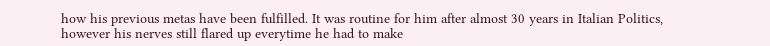how his previous metas have been fulfilled. It was routine for him after almost 30 years in Italian Politics, however his nerves still flared up everytime he had to make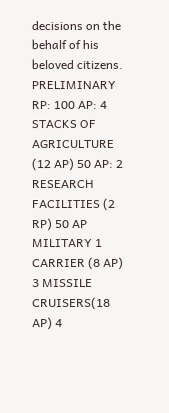decisions on the behalf of his beloved citizens. PRELIMINARY RP: 100 AP: 4 STACKS OF AGRICULTURE (12 AP) 50 AP: 2 RESEARCH FACILITIES (2 RP) 50 AP MILITARY 1 CARRIER (8 AP) 3 MISSILE CRUISERS(18 AP) 4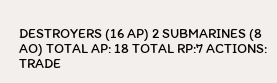DESTROYERS (16 AP) 2 SUBMARINES (8 AO) TOTAL AP: 18 TOTAL RP:7 ACTIONS: TRADE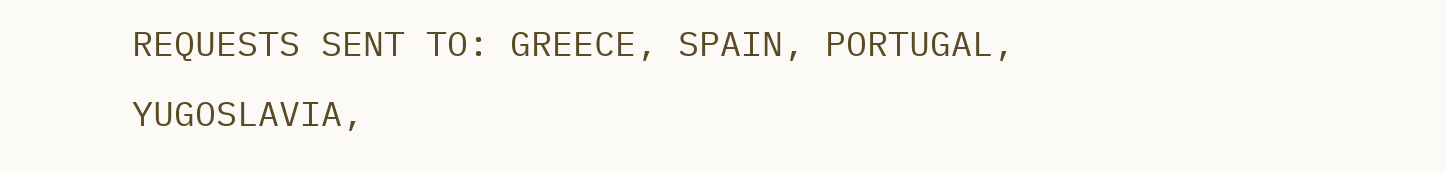REQUESTS SENT TO: GREECE, SPAIN, PORTUGAL, YUGOSLAVIA,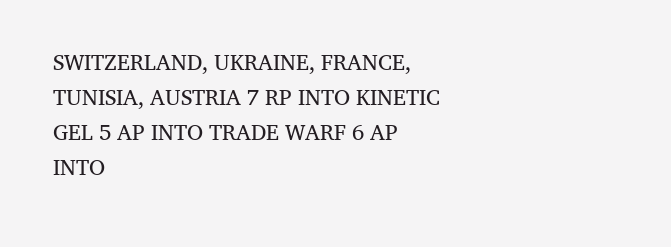SWITZERLAND, UKRAINE, FRANCE, TUNISIA, AUSTRIA 7 RP INTO KINETIC GEL 5 AP INTO TRADE WARF 6 AP INTO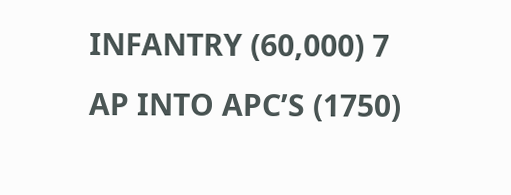INFANTRY (60,000) 7 AP INTO APC’S (1750)